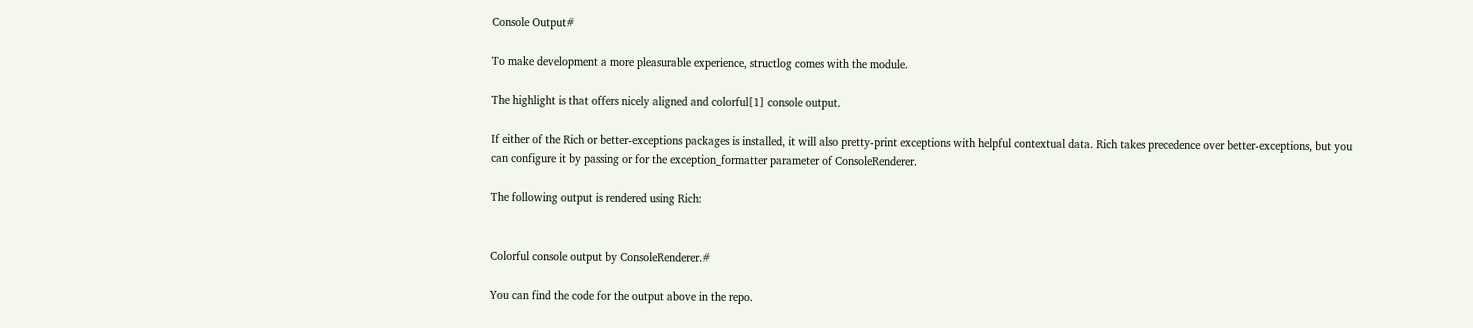Console Output#

To make development a more pleasurable experience, structlog comes with the module.

The highlight is that offers nicely aligned and colorful[1] console output.

If either of the Rich or better-exceptions packages is installed, it will also pretty-print exceptions with helpful contextual data. Rich takes precedence over better-exceptions, but you can configure it by passing or for the exception_formatter parameter of ConsoleRenderer.

The following output is rendered using Rich:


Colorful console output by ConsoleRenderer.#

You can find the code for the output above in the repo.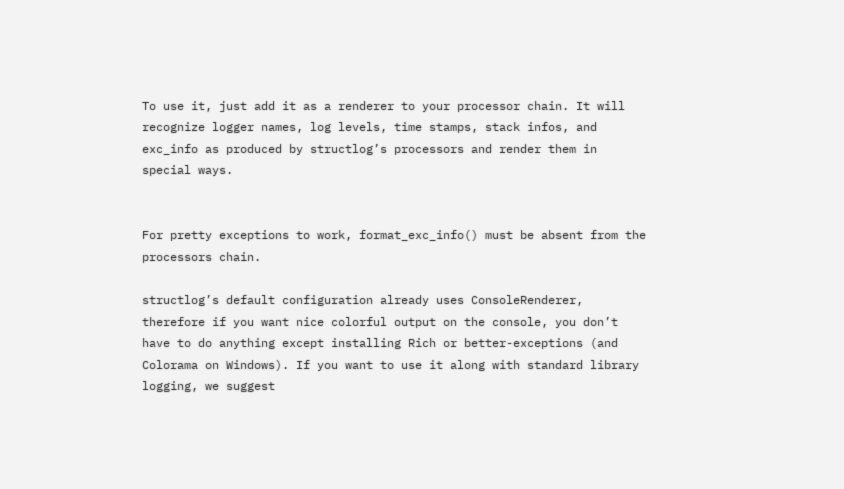To use it, just add it as a renderer to your processor chain. It will recognize logger names, log levels, time stamps, stack infos, and exc_info as produced by structlog’s processors and render them in special ways.


For pretty exceptions to work, format_exc_info() must be absent from the processors chain.

structlog’s default configuration already uses ConsoleRenderer, therefore if you want nice colorful output on the console, you don’t have to do anything except installing Rich or better-exceptions (and Colorama on Windows). If you want to use it along with standard library logging, we suggest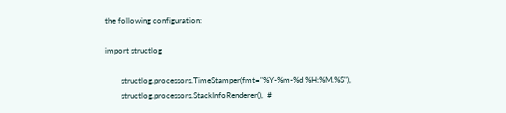the following configuration:

import structlog

        structlog.processors.TimeStamper(fmt="%Y-%m-%d %H:%M.%S"),
        structlog.processors.StackInfoRenderer(),  #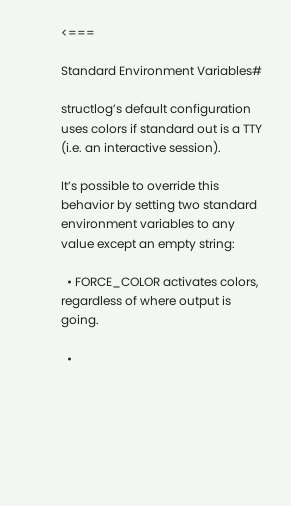<===

Standard Environment Variables#

structlog’s default configuration uses colors if standard out is a TTY (i.e. an interactive session).

It’s possible to override this behavior by setting two standard environment variables to any value except an empty string:

  • FORCE_COLOR activates colors, regardless of where output is going.

  •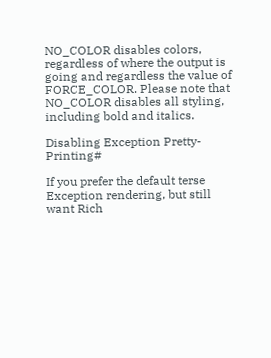NO_COLOR disables colors, regardless of where the output is going and regardless the value of FORCE_COLOR. Please note that NO_COLOR disables all styling, including bold and italics.

Disabling Exception Pretty-Printing#

If you prefer the default terse Exception rendering, but still want Rich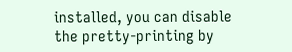installed, you can disable the pretty-printing by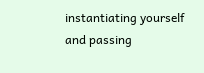instantiating yourself and passing